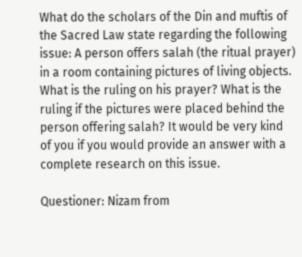What do the scholars of the Din and muftis of the Sacred Law state regarding the following issue: A person offers salah (the ritual prayer) in a room containing pictures of living objects. What is the ruling on his prayer? What is the ruling if the pictures were placed behind the person offering salah? It would be very kind of you if you would provide an answer with a complete research on this issue.

Questioner: Nizam from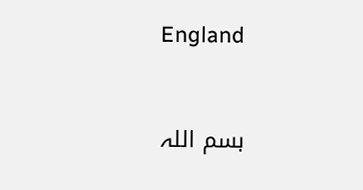England


بسم اللہ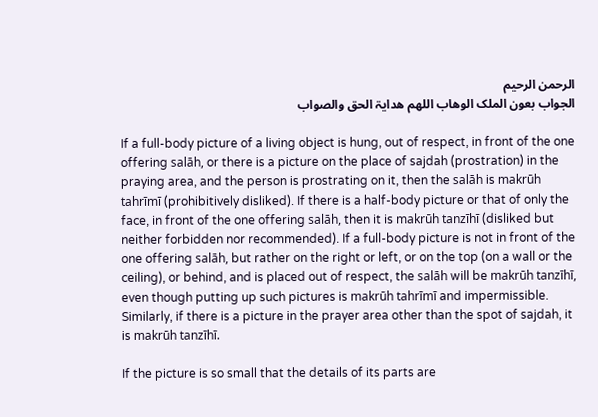الرحمن الرحیم
الجواب بعون الملک الوھاب اللھم ھدایۃ الحق والصواب

If a full-body picture of a living object is hung, out of respect, in front of the one offering salāh, or there is a picture on the place of sajdah (prostration) in the praying area, and the person is prostrating on it, then the salāh is makrūh tahrīmī (prohibitively disliked). If there is a half-body picture or that of only the face, in front of the one offering salāh, then it is makrūh tanzīhī (disliked but neither forbidden nor recommended). If a full-body picture is not in front of the one offering salāh, but rather on the right or left, or on the top (on a wall or the ceiling), or behind, and is placed out of respect, the salāh will be makrūh tanzīhī, even though putting up such pictures is makrūh tahrīmī and impermissible. Similarly, if there is a picture in the prayer area other than the spot of sajdah, it is makrūh tanzīhī.

If the picture is so small that the details of its parts are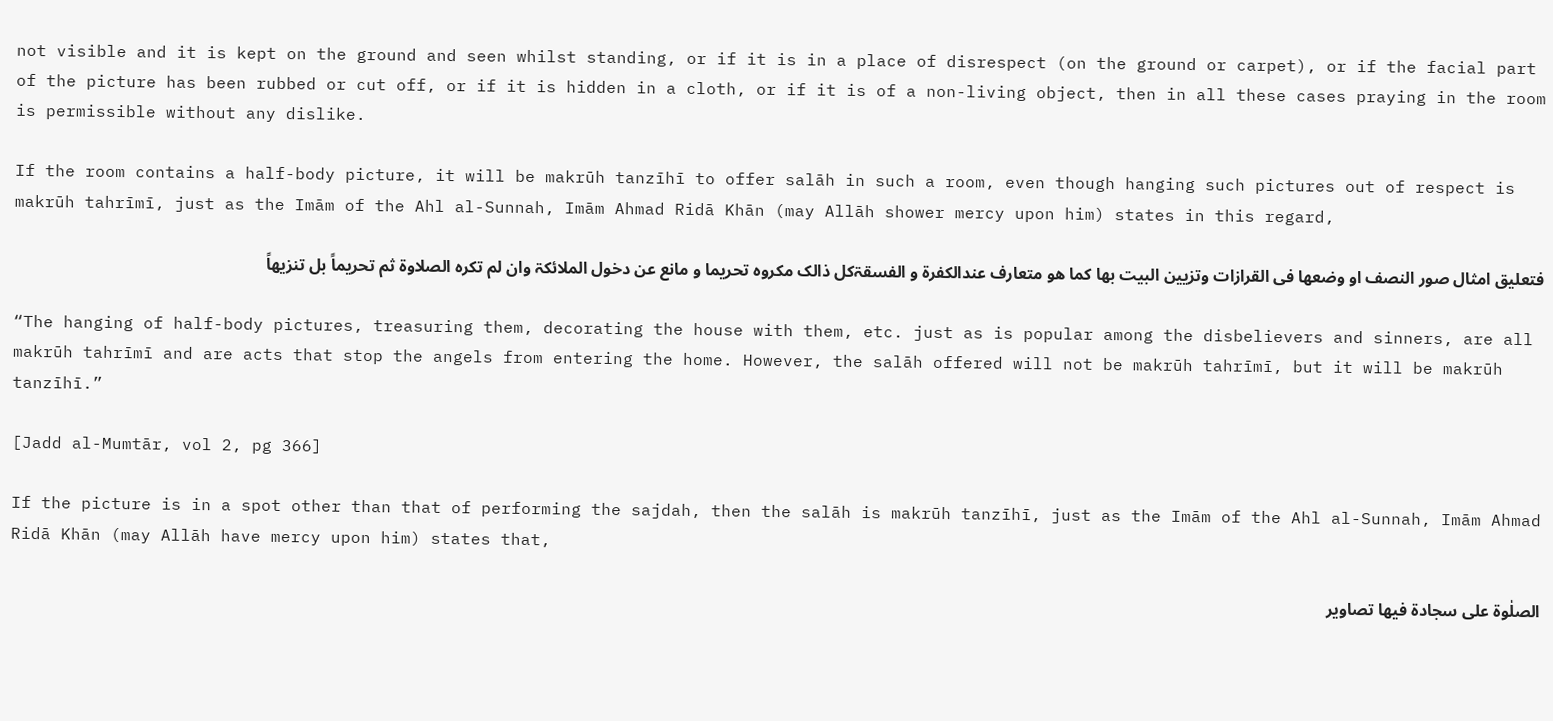not visible and it is kept on the ground and seen whilst standing, or if it is in a place of disrespect (on the ground or carpet), or if the facial part of the picture has been rubbed or cut off, or if it is hidden in a cloth, or if it is of a non-living object, then in all these cases praying in the room is permissible without any dislike.

If the room contains a half-body picture, it will be makrūh tanzīhī to offer salāh in such a room, even though hanging such pictures out of respect is makrūh tahrīmī, just as the Imām of the Ahl al-Sunnah, Imām Ahmad Ridā Khān (may Allāh shower mercy upon him) states in this regard,

فتعلیق امثال صور النصف او وضعھا فی القرازات وتزیین البیت بھا کما ھو متعارف عندالکفرۃ و الفسقۃکل ذالک مکروہ تحریما و مانع عن دخول الملائکۃ وان لم تکرہ الصلاوۃ ثم تحریماً بل تنزیھاً

“The hanging of half-body pictures, treasuring them, decorating the house with them, etc. just as is popular among the disbelievers and sinners, are all makrūh tahrīmī and are acts that stop the angels from entering the home. However, the salāh offered will not be makrūh tahrīmī, but it will be makrūh tanzīhī.”

[Jadd al-Mumtār, vol 2, pg 366]

If the picture is in a spot other than that of performing the sajdah, then the salāh is makrūh tanzīhī, just as the Imām of the Ahl al-Sunnah, Imām Ahmad Ridā Khān (may Allāh have mercy upon him) states that,

الصلٰوة علی سجادۃ فیھا تصاویر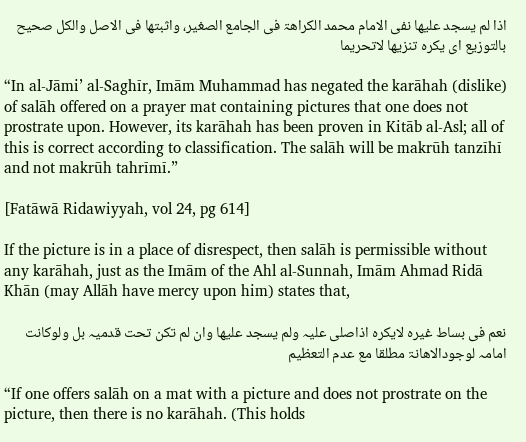اذا لم یسجد علیھا نفی الامام محمد الکراھۃ فی الجامع الصغیر، واثبتھا فی الاصل والکل صحیح بالتوزیع ای یکرہ تنزیھا لاتحریما

“In al-Jāmi’ al-Saghīr, Imām Muhammad has negated the karāhah (dislike) of salāh offered on a prayer mat containing pictures that one does not prostrate upon. However, its karāhah has been proven in Kitāb al-Asl; all of this is correct according to classification. The salāh will be makrūh tanzīhī and not makrūh tahrīmī.”

[Fatāwā Ridawiyyah, vol 24, pg 614]

If the picture is in a place of disrespect, then salāh is permissible without any karāhah, just as the Imām of the Ahl al-Sunnah, Imām Ahmad Ridā Khān (may Allāh have mercy upon him) states that,

نعم فی بساط غیرہ لایکرہ اذاصلی علیہ ولم یسجد علیھا وان لم تکن تحت قدمیہ بل ولوکانت امامہ لوجودالاھانۃ مطلقا مع عدم التعظیم

“If one offers salāh on a mat with a picture and does not prostrate on the picture, then there is no karāhah. (This holds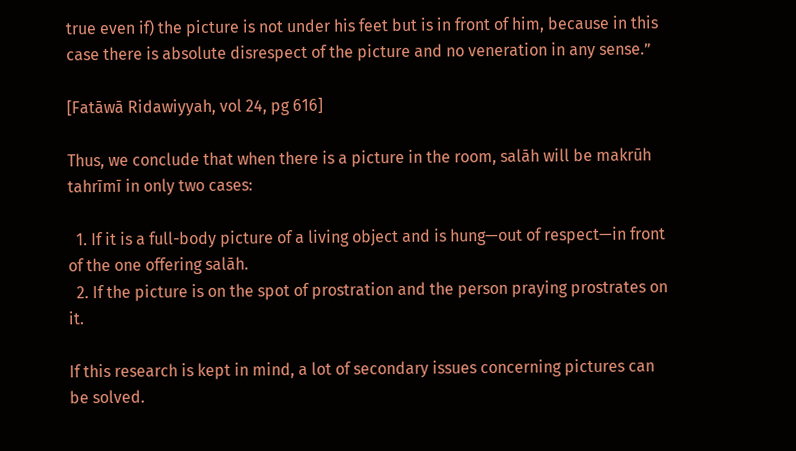true even if) the picture is not under his feet but is in front of him, because in this case there is absolute disrespect of the picture and no veneration in any sense.”

[Fatāwā Ridawiyyah, vol 24, pg 616]

Thus, we conclude that when there is a picture in the room, salāh will be makrūh tahrīmī in only two cases:

  1. If it is a full-body picture of a living object and is hung—out of respect—in front of the one offering salāh.
  2. If the picture is on the spot of prostration and the person praying prostrates on it.

If this research is kept in mind, a lot of secondary issues concerning pictures can be solved.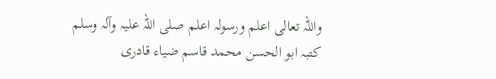واللہ تعالی اعلم ورسولہ اعلم صلی اللہ علیہ وآلہ وسلم
کتبہ ابو الحسن محمد قاسم ضیاء قادری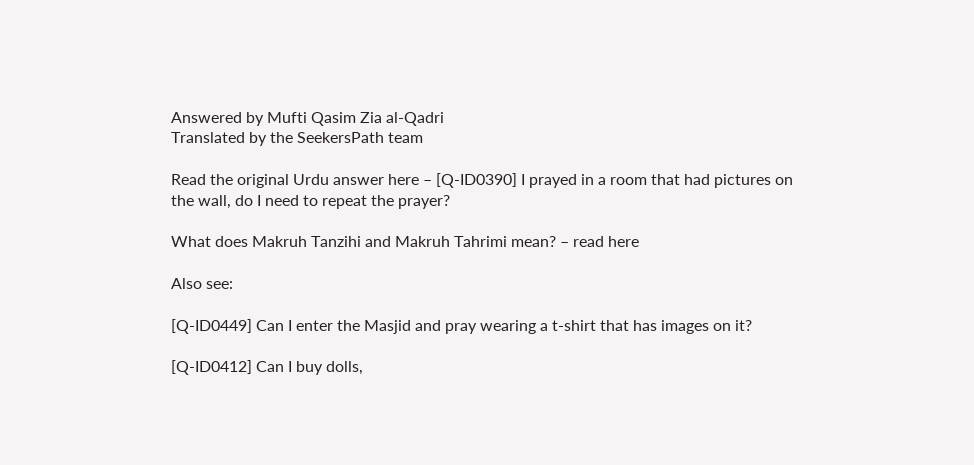Answered by Mufti Qasim Zia al-Qadri
Translated by the SeekersPath team

Read the original Urdu answer here – [Q-ID0390] I prayed in a room that had pictures on the wall, do I need to repeat the prayer?

What does Makruh Tanzihi and Makruh Tahrimi mean? – read here

Also see:

[Q-ID0449] Can I enter the Masjid and pray wearing a t-shirt that has images on it?

[Q-ID0412] Can I buy dolls,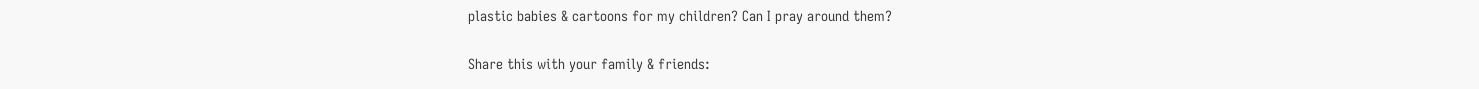plastic babies & cartoons for my children? Can I pray around them?

Share this with your family & friends: